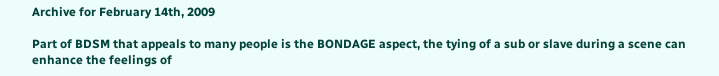Archive for February 14th, 2009

Part of BDSM that appeals to many people is the BONDAGE aspect, the tying of a sub or slave during a scene can enhance the feelings of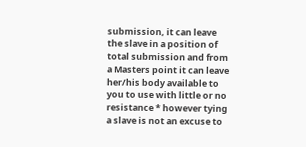submission, it can leave the slave in a position of total submission and from a Masters point it can leave her/his body available to you to use with little or no resistance * however tying a slave is not an excuse to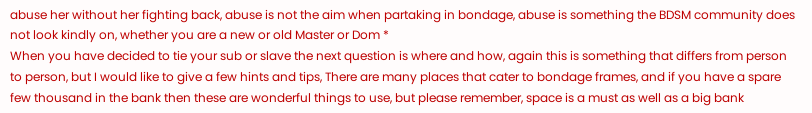abuse her without her fighting back, abuse is not the aim when partaking in bondage, abuse is something the BDSM community does not look kindly on, whether you are a new or old Master or Dom *
When you have decided to tie your sub or slave the next question is where and how, again this is something that differs from person to person, but I would like to give a few hints and tips, There are many places that cater to bondage frames, and if you have a spare few thousand in the bank then these are wonderful things to use, but please remember, space is a must as well as a big bank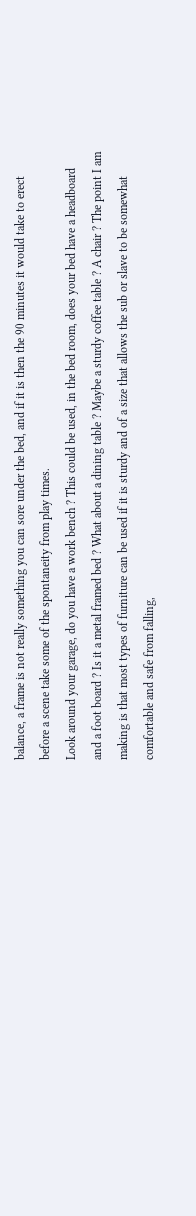balance, a frame is not really something you can sore under the bed, and if it is then the 90 minutes it would take to erect before a scene take some of the spontaneity from play times.
Look around your garage, do you have a work bench ? This could be used, in the bed room, does your bed have a headboard and a foot board ? Is it a metal framed bed ? What about a dining table ? Maybe a sturdy coffee table ? A chair ? The point I am making is that most types of furniture can be used if it is sturdy and of a size that allows the sub or slave to be somewhat comfortable and safe from falling,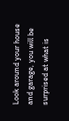Look around your house and garage, you will be surprised at what is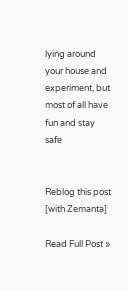lying around your house and experiment, but most of all have fun and stay safe


Reblog this post [with Zemanta]

Read Full Post »